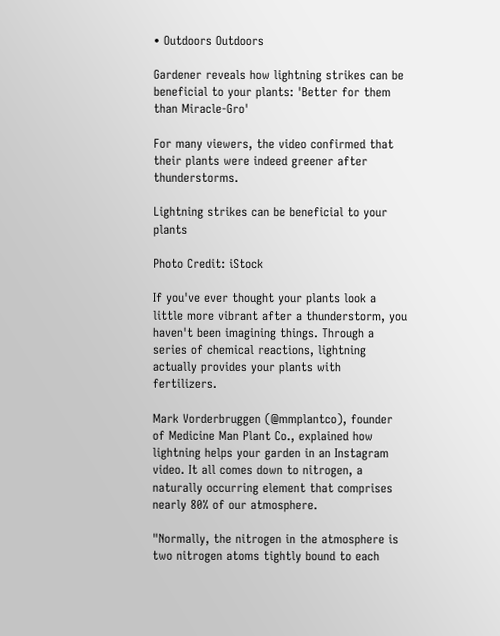• Outdoors Outdoors

Gardener reveals how lightning strikes can be beneficial to your plants: 'Better for them than Miracle-Gro'

For many viewers, the video confirmed that their plants were indeed greener after thunderstorms.

Lightning strikes can be beneficial to your plants

Photo Credit: iStock

If you've ever thought your plants look a little more vibrant after a thunderstorm, you haven't been imagining things. Through a series of chemical reactions, lightning actually provides your plants with fertilizers.

Mark Vorderbruggen (@mmplantco), founder of Medicine Man Plant Co., explained how lightning helps your garden in an Instagram video. It all comes down to nitrogen, a naturally occurring element that comprises nearly 80% of our atmosphere.

"Normally, the nitrogen in the atmosphere is two nitrogen atoms tightly bound to each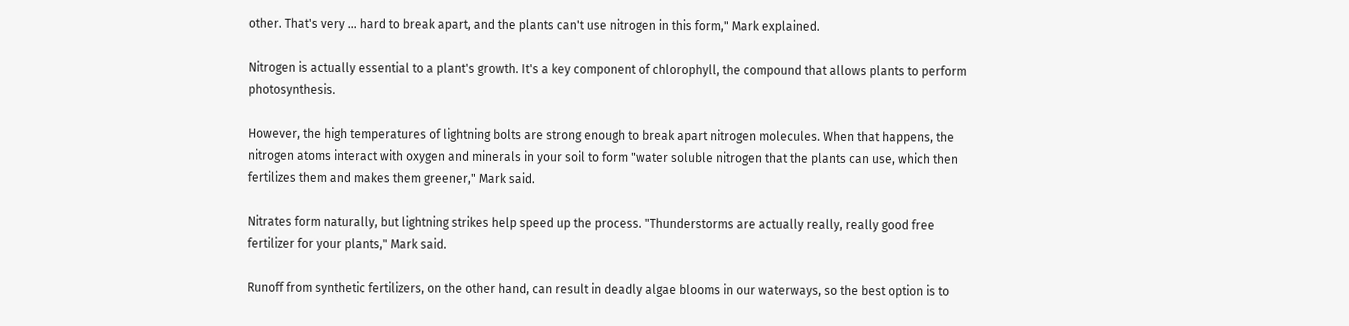other. That's very … hard to break apart, and the plants can't use nitrogen in this form," Mark explained.

Nitrogen is actually essential to a plant's growth. It's a key component of chlorophyll, the compound that allows plants to perform photosynthesis.

However, the high temperatures of lightning bolts are strong enough to break apart nitrogen molecules. When that happens, the nitrogen atoms interact with oxygen and minerals in your soil to form "water soluble nitrogen that the plants can use, which then fertilizes them and makes them greener," Mark said.

Nitrates form naturally, but lightning strikes help speed up the process. "Thunderstorms are actually really, really good free fertilizer for your plants," Mark said.

Runoff from synthetic fertilizers, on the other hand, can result in deadly algae blooms in our waterways, so the best option is to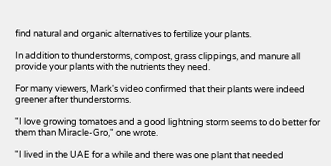find natural and organic alternatives to fertilize your plants.

In addition to thunderstorms, compost, grass clippings, and manure all provide your plants with the nutrients they need.

For many viewers, Mark's video confirmed that their plants were indeed greener after thunderstorms.

"I love growing tomatoes and a good lightning storm seems to do better for them than Miracle-Gro," one wrote.

"I lived in the UAE for a while and there was one plant that needed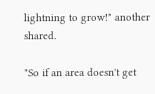lightning to grow!" another shared.

"So if an area doesn't get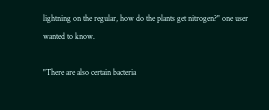lightning on the regular, how do the plants get nitrogen?" one user wanted to know.

"There are also certain bacteria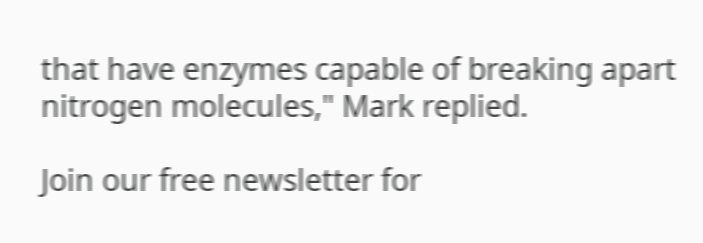that have enzymes capable of breaking apart nitrogen molecules," Mark replied.

Join our free newsletter for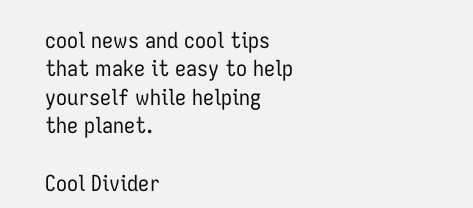cool news and cool tips that make it easy to help yourself while helping the planet.

Cool Divider